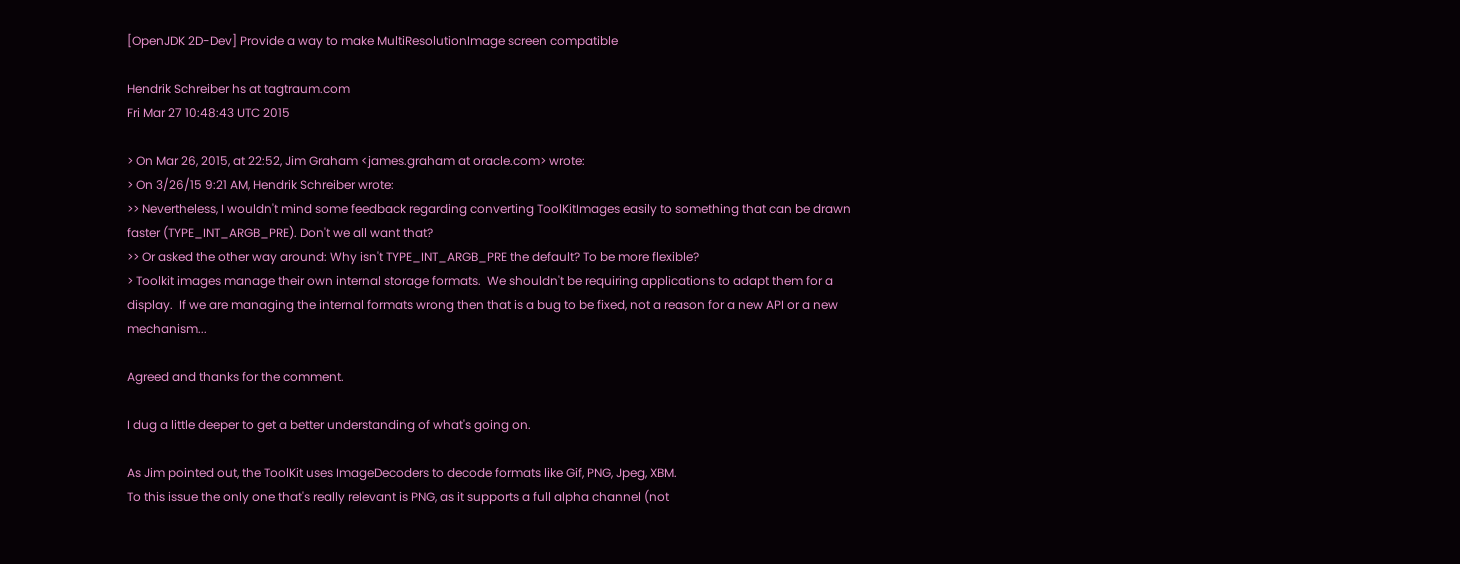[OpenJDK 2D-Dev] Provide a way to make MultiResolutionImage screen compatible

Hendrik Schreiber hs at tagtraum.com
Fri Mar 27 10:48:43 UTC 2015

> On Mar 26, 2015, at 22:52, Jim Graham <james.graham at oracle.com> wrote:
> On 3/26/15 9:21 AM, Hendrik Schreiber wrote:
>> Nevertheless, I wouldn't mind some feedback regarding converting ToolKitImages easily to something that can be drawn faster (TYPE_INT_ARGB_PRE). Don't we all want that?
>> Or asked the other way around: Why isn't TYPE_INT_ARGB_PRE the default? To be more flexible?
> Toolkit images manage their own internal storage formats.  We shouldn't be requiring applications to adapt them for a display.  If we are managing the internal formats wrong then that is a bug to be fixed, not a reason for a new API or a new mechanism...

Agreed and thanks for the comment.

I dug a little deeper to get a better understanding of what's going on.

As Jim pointed out, the ToolKit uses ImageDecoders to decode formats like Gif, PNG, Jpeg, XBM.
To this issue the only one that's really relevant is PNG, as it supports a full alpha channel (not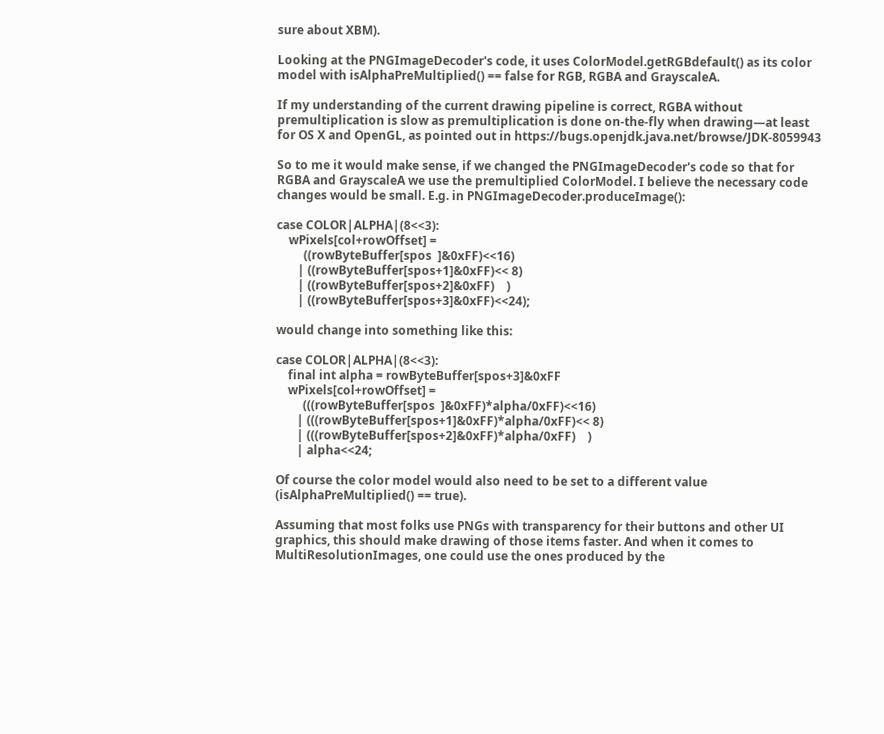sure about XBM).

Looking at the PNGImageDecoder's code, it uses ColorModel.getRGBdefault() as its color model with isAlphaPreMultiplied() == false for RGB, RGBA and GrayscaleA.

If my understanding of the current drawing pipeline is correct, RGBA without premultiplication is slow as premultiplication is done on-the-fly when drawing—at least for OS X and OpenGL, as pointed out in https://bugs.openjdk.java.net/browse/JDK-8059943

So to me it would make sense, if we changed the PNGImageDecoder's code so that for RGBA and GrayscaleA we use the premultiplied ColorModel. I believe the necessary code changes would be small. E.g. in PNGImageDecoder.produceImage():

case COLOR|ALPHA|(8<<3):
    wPixels[col+rowOffset] =
         ((rowByteBuffer[spos  ]&0xFF)<<16)
       | ((rowByteBuffer[spos+1]&0xFF)<< 8)
       | ((rowByteBuffer[spos+2]&0xFF)    )
       | ((rowByteBuffer[spos+3]&0xFF)<<24);

would change into something like this:

case COLOR|ALPHA|(8<<3):
    final int alpha = rowByteBuffer[spos+3]&0xFF
    wPixels[col+rowOffset] =
         (((rowByteBuffer[spos  ]&0xFF)*alpha/0xFF)<<16)
       | (((rowByteBuffer[spos+1]&0xFF)*alpha/0xFF)<< 8)
       | (((rowByteBuffer[spos+2]&0xFF)*alpha/0xFF)    )
       | alpha<<24;

Of course the color model would also need to be set to a different value (isAlphaPreMultiplied() == true).

Assuming that most folks use PNGs with transparency for their buttons and other UI graphics, this should make drawing of those items faster. And when it comes to MultiResolutionImages, one could use the ones produced by the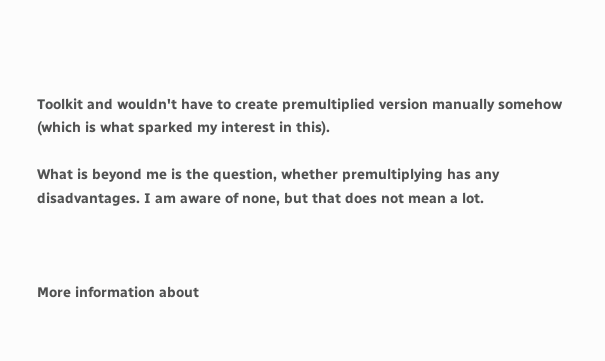Toolkit and wouldn't have to create premultiplied version manually somehow (which is what sparked my interest in this).

What is beyond me is the question, whether premultiplying has any disadvantages. I am aware of none, but that does not mean a lot.



More information about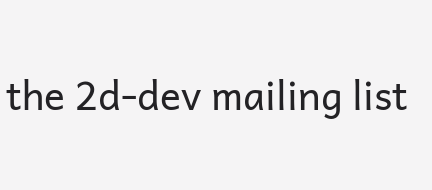the 2d-dev mailing list